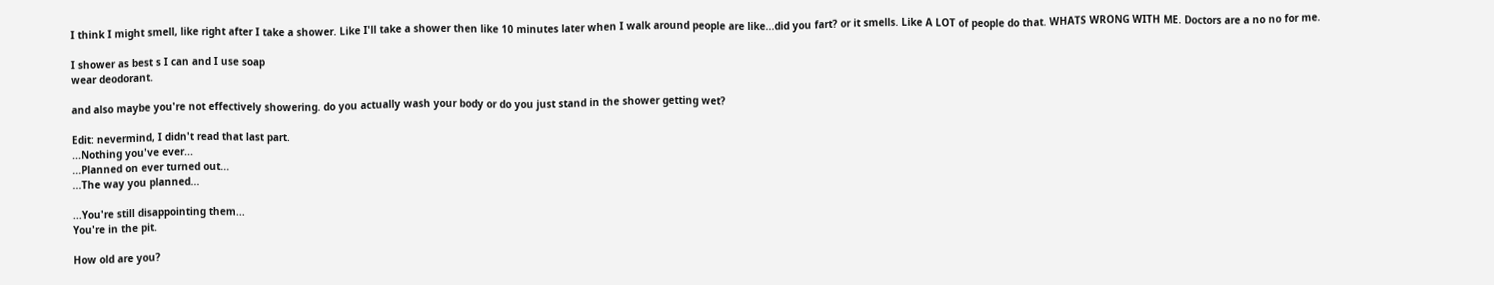I think I might smell, like right after I take a shower. Like I'll take a shower then like 10 minutes later when I walk around people are like...did you fart? or it smells. Like A LOT of people do that. WHATS WRONG WITH ME. Doctors are a no no for me.

I shower as best s I can and I use soap
wear deodorant.

and also maybe you're not effectively showering. do you actually wash your body or do you just stand in the shower getting wet?

Edit: nevermind, I didn't read that last part.
...Nothing you've ever...
...Planned on ever turned out...
...The way you planned...

...You're still disappointing them...
You're in the pit.

How old are you?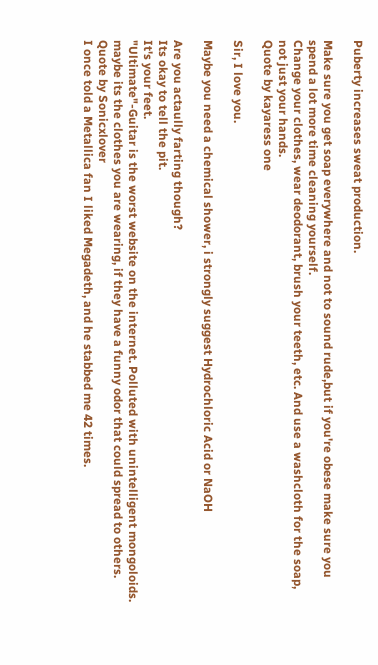Puberty increases sweat production.

Make sure you get soap everywhere and not to sound rude,but if you're obese make sure you spend a lot more time cleaning yourself.
Change your clothes, wear deodorant, brush your teeth, etc. And use a washcloth for the soap, not just your hands.
Quote by kayaress one

Sir, I love you.

Maybe you need a chemical shower, i strongly suggest Hydrochloric Acid or NaOH

Are you actaully farting though?
Its okay to tell the pit.
It's your feet.
"Ultimate"-Guitar is the worst website on the internet. Polluted with unintelligent mongoloids.
maybe its the clothes you are wearing, if they have a funny odor that could spread to others.
Quote by Sonicxlover
I once told a Metallica fan I liked Megadeth, and he stabbed me 42 times.